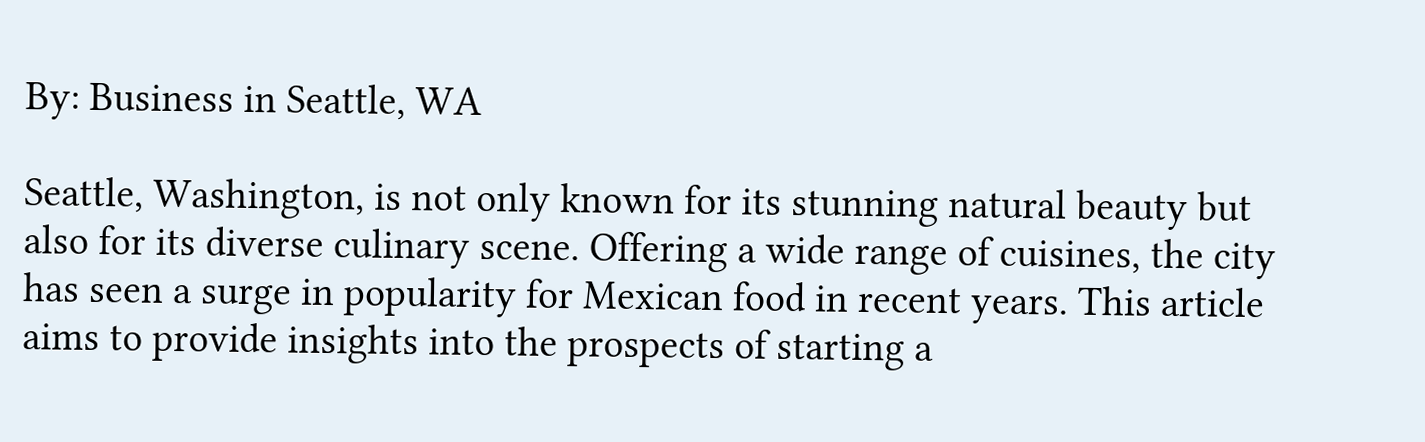By: Business in Seattle, WA

Seattle, Washington, is not only known for its stunning natural beauty but also for its diverse culinary scene. Offering a wide range of cuisines, the city has seen a surge in popularity for Mexican food in recent years. This article aims to provide insights into the prospects of starting a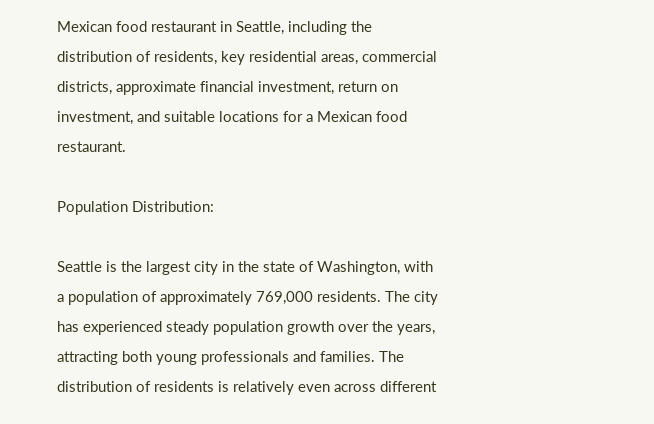Mexican food restaurant in Seattle, including the distribution of residents, key residential areas, commercial districts, approximate financial investment, return on investment, and suitable locations for a Mexican food restaurant.

Population Distribution:

Seattle is the largest city in the state of Washington, with a population of approximately 769,000 residents. The city has experienced steady population growth over the years, attracting both young professionals and families. The distribution of residents is relatively even across different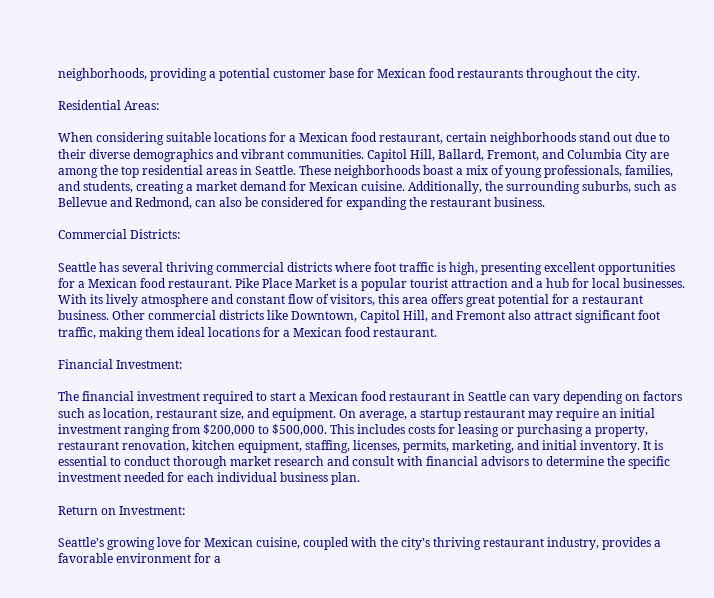neighborhoods, providing a potential customer base for Mexican food restaurants throughout the city.

Residential Areas:

When considering suitable locations for a Mexican food restaurant, certain neighborhoods stand out due to their diverse demographics and vibrant communities. Capitol Hill, Ballard, Fremont, and Columbia City are among the top residential areas in Seattle. These neighborhoods boast a mix of young professionals, families, and students, creating a market demand for Mexican cuisine. Additionally, the surrounding suburbs, such as Bellevue and Redmond, can also be considered for expanding the restaurant business.

Commercial Districts:

Seattle has several thriving commercial districts where foot traffic is high, presenting excellent opportunities for a Mexican food restaurant. Pike Place Market is a popular tourist attraction and a hub for local businesses. With its lively atmosphere and constant flow of visitors, this area offers great potential for a restaurant business. Other commercial districts like Downtown, Capitol Hill, and Fremont also attract significant foot traffic, making them ideal locations for a Mexican food restaurant.

Financial Investment:

The financial investment required to start a Mexican food restaurant in Seattle can vary depending on factors such as location, restaurant size, and equipment. On average, a startup restaurant may require an initial investment ranging from $200,000 to $500,000. This includes costs for leasing or purchasing a property, restaurant renovation, kitchen equipment, staffing, licenses, permits, marketing, and initial inventory. It is essential to conduct thorough market research and consult with financial advisors to determine the specific investment needed for each individual business plan.

Return on Investment:

Seattle’s growing love for Mexican cuisine, coupled with the city’s thriving restaurant industry, provides a favorable environment for a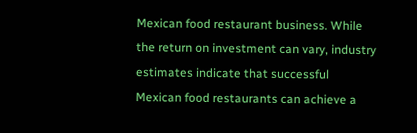Mexican food restaurant business. While the return on investment can vary, industry estimates indicate that successful Mexican food restaurants can achieve a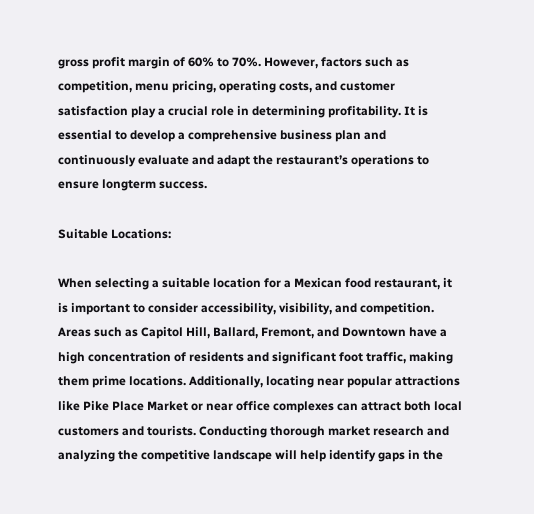gross profit margin of 60% to 70%. However, factors such as competition, menu pricing, operating costs, and customer satisfaction play a crucial role in determining profitability. It is essential to develop a comprehensive business plan and continuously evaluate and adapt the restaurant’s operations to ensure longterm success.

Suitable Locations:

When selecting a suitable location for a Mexican food restaurant, it is important to consider accessibility, visibility, and competition. Areas such as Capitol Hill, Ballard, Fremont, and Downtown have a high concentration of residents and significant foot traffic, making them prime locations. Additionally, locating near popular attractions like Pike Place Market or near office complexes can attract both local customers and tourists. Conducting thorough market research and analyzing the competitive landscape will help identify gaps in the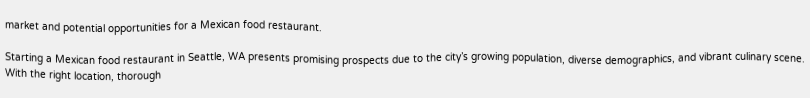market and potential opportunities for a Mexican food restaurant.

Starting a Mexican food restaurant in Seattle, WA presents promising prospects due to the city’s growing population, diverse demographics, and vibrant culinary scene. With the right location, thorough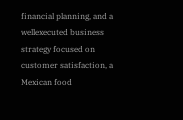financial planning, and a wellexecuted business strategy focused on customer satisfaction, a Mexican food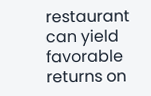restaurant can yield favorable returns on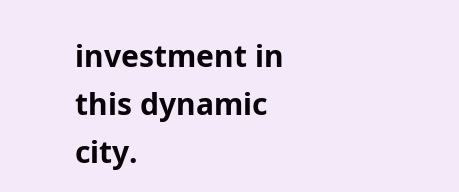investment in this dynamic city.